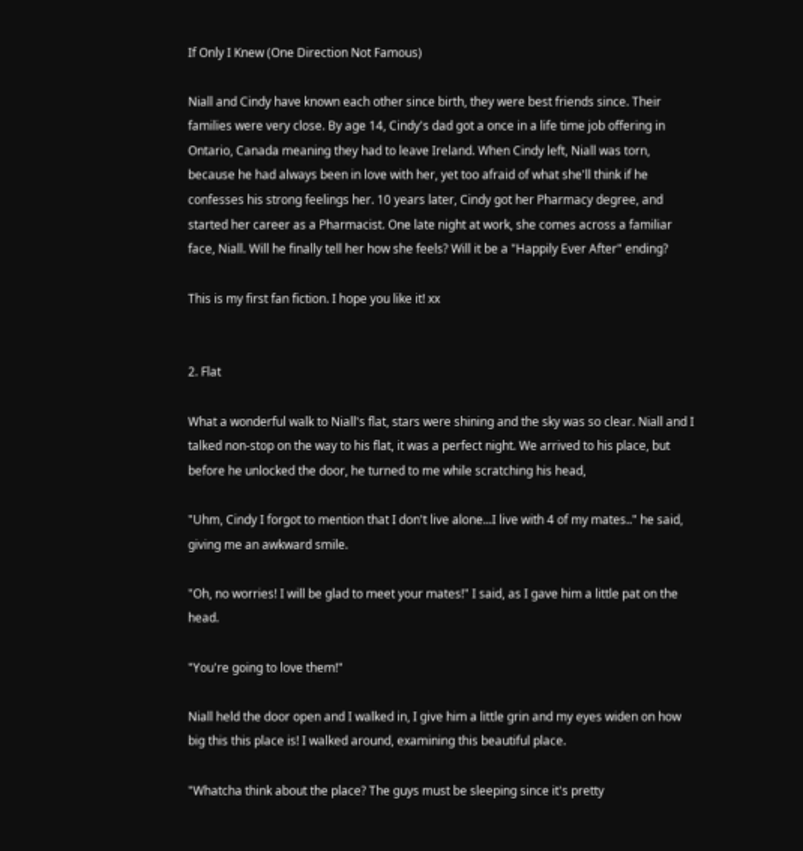If Only I Knew (One Direction Not Famous)

Niall and Cindy have known each other since birth, they were best friends since. Their families were very close. By age 14, Cindy's dad got a once in a life time job offering in Ontario, Canada meaning they had to leave Ireland. When Cindy left, Niall was torn, because he had always been in love with her, yet too afraid of what she'll think if he confesses his strong feelings her. 10 years later, Cindy got her Pharmacy degree, and started her career as a Pharmacist. One late night at work, she comes across a familiar face, Niall. Will he finally tell her how she feels? Will it be a "Happily Ever After" ending?

This is my first fan fiction. I hope you like it! xx


2. Flat

What a wonderful walk to Niall's flat, stars were shining and the sky was so clear. Niall and I talked non-stop on the way to his flat, it was a perfect night. We arrived to his place, but before he unlocked the door, he turned to me while scratching his head,

"Uhm, Cindy I forgot to mention that I don't live alone...I live with 4 of my mates.." he said, giving me an awkward smile.

"Oh, no worries! I will be glad to meet your mates!" I said, as I gave him a little pat on the head.

"You're going to love them!"

Niall held the door open and I walked in, I give him a little grin and my eyes widen on how big this this place is! I walked around, examining this beautiful place.

"Whatcha think about the place? The guys must be sleeping since it's pretty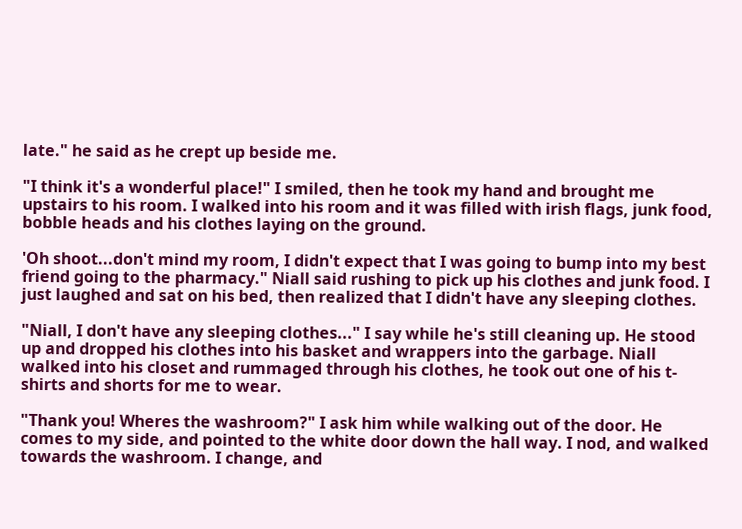late." he said as he crept up beside me.

"I think it's a wonderful place!" I smiled, then he took my hand and brought me upstairs to his room. I walked into his room and it was filled with irish flags, junk food, bobble heads and his clothes laying on the ground.

'Oh shoot...don't mind my room, I didn't expect that I was going to bump into my best friend going to the pharmacy." Niall said rushing to pick up his clothes and junk food. I just laughed and sat on his bed, then realized that I didn't have any sleeping clothes.

"Niall, I don't have any sleeping clothes..." I say while he's still cleaning up. He stood up and dropped his clothes into his basket and wrappers into the garbage. Niall walked into his closet and rummaged through his clothes, he took out one of his t-shirts and shorts for me to wear.

"Thank you! Wheres the washroom?" I ask him while walking out of the door. He comes to my side, and pointed to the white door down the hall way. I nod, and walked towards the washroom. I change, and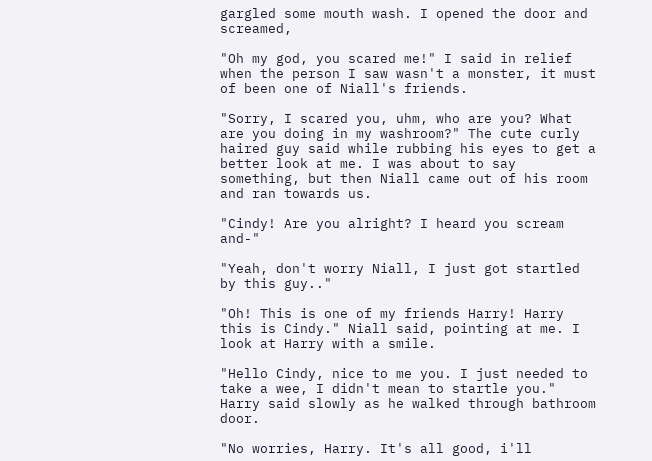gargled some mouth wash. I opened the door and screamed,

"Oh my god, you scared me!" I said in relief when the person I saw wasn't a monster, it must of been one of Niall's friends.

"Sorry, I scared you, uhm, who are you? What are you doing in my washroom?" The cute curly haired guy said while rubbing his eyes to get a better look at me. I was about to say something, but then Niall came out of his room and ran towards us.

"Cindy! Are you alright? I heard you scream and-"

"Yeah, don't worry Niall, I just got startled by this guy.."

"Oh! This is one of my friends Harry! Harry this is Cindy." Niall said, pointing at me. I look at Harry with a smile.

"Hello Cindy, nice to me you. I just needed to take a wee, I didn't mean to startle you." Harry said slowly as he walked through bathroom door.

"No worries, Harry. It's all good, i'll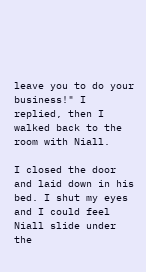leave you to do your business!" I replied, then I walked back to the room with Niall.

I closed the door and laid down in his bed. I shut my eyes and I could feel Niall slide under the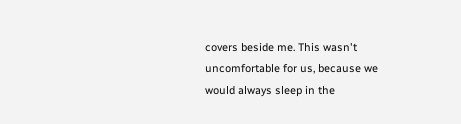covers beside me. This wasn't uncomfortable for us, because we would always sleep in the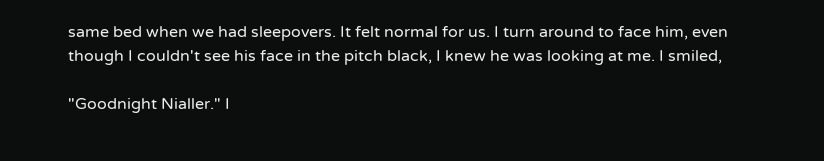same bed when we had sleepovers. It felt normal for us. I turn around to face him, even though I couldn't see his face in the pitch black, I knew he was looking at me. I smiled,

"Goodnight Nialler." I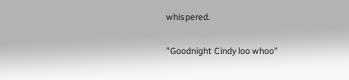whispered.

"Goodnight Cindy loo whoo"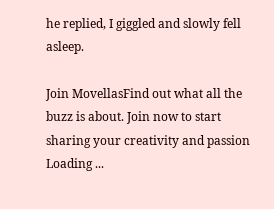he replied, I giggled and slowly fell asleep.

Join MovellasFind out what all the buzz is about. Join now to start sharing your creativity and passion
Loading ...